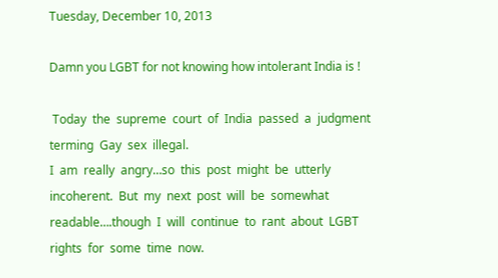Tuesday, December 10, 2013

Damn you LGBT for not knowing how intolerant India is !

 Today  the  supreme  court  of  India  passed  a  judgment  terming  Gay  sex  illegal.
I  am  really  angry…so  this  post  might  be  utterly  incoherent.  But  my  next  post  will  be  somewhat  readable….though  I  will  continue  to  rant  about  LGBT  rights  for  some  time  now.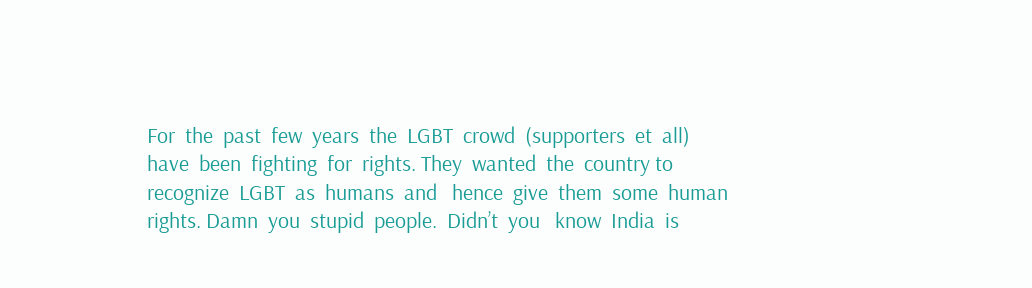For  the  past  few  years  the  LGBT  crowd  (supporters  et  all)  have  been  fighting  for  rights. They  wanted  the  country to  recognize  LGBT  as  humans  and   hence  give  them  some  human  rights. Damn  you  stupid  people.  Didn’t  you   know  India  is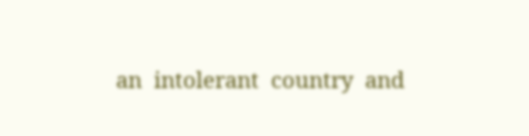an  intolerant  country  and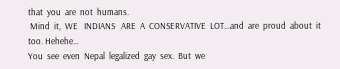that  you  are  not  humans.
 Mind  it,  WE   INDIANS   ARE  A  CONSERVATIVE  LOT…and  are  proud  about  it  too. Hehehe…
You  see  even  Nepal  legalized  gay  sex.  But  we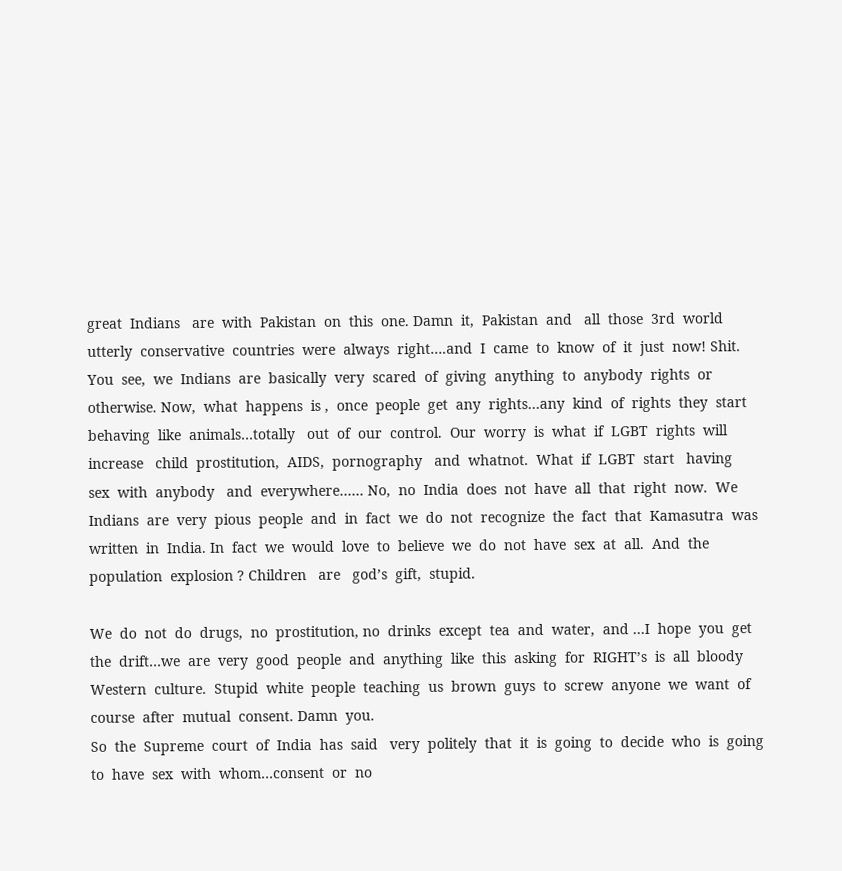great  Indians   are  with  Pakistan  on  this  one. Damn  it,  Pakistan  and   all  those  3rd  world  utterly  conservative  countries  were  always  right….and  I  came  to  know  of  it  just  now! Shit.
You  see,  we  Indians  are  basically  very  scared  of  giving  anything  to  anybody  rights  or  otherwise. Now,  what  happens  is ,  once  people  get  any  rights…any  kind  of  rights  they  start  behaving  like  animals…totally   out  of  our  control.  Our  worry  is  what  if  LGBT  rights  will  increase   child  prostitution,  AIDS,  pornography   and  whatnot.  What  if  LGBT  start   having   sex  with  anybody   and  everywhere…… No,  no  India  does  not  have  all  that  right  now.  We  Indians  are  very  pious  people  and  in  fact  we  do  not  recognize  the  fact  that  Kamasutra  was  written  in  India. In  fact  we  would  love  to  believe  we  do  not  have  sex  at  all.  And  the  population  explosion ? Children   are   god’s  gift,  stupid.

We  do  not  do  drugs,  no  prostitution, no  drinks  except  tea  and  water,  and …I  hope  you  get  the  drift…we  are  very  good  people  and  anything  like  this  asking  for  RIGHT’s  is  all  bloody   Western  culture.  Stupid  white  people  teaching  us  brown  guys  to  screw  anyone  we  want  of  course  after  mutual  consent. Damn  you.
So  the  Supreme  court  of  India  has  said   very  politely  that  it  is  going  to  decide  who  is  going  to  have  sex  with  whom…consent  or  no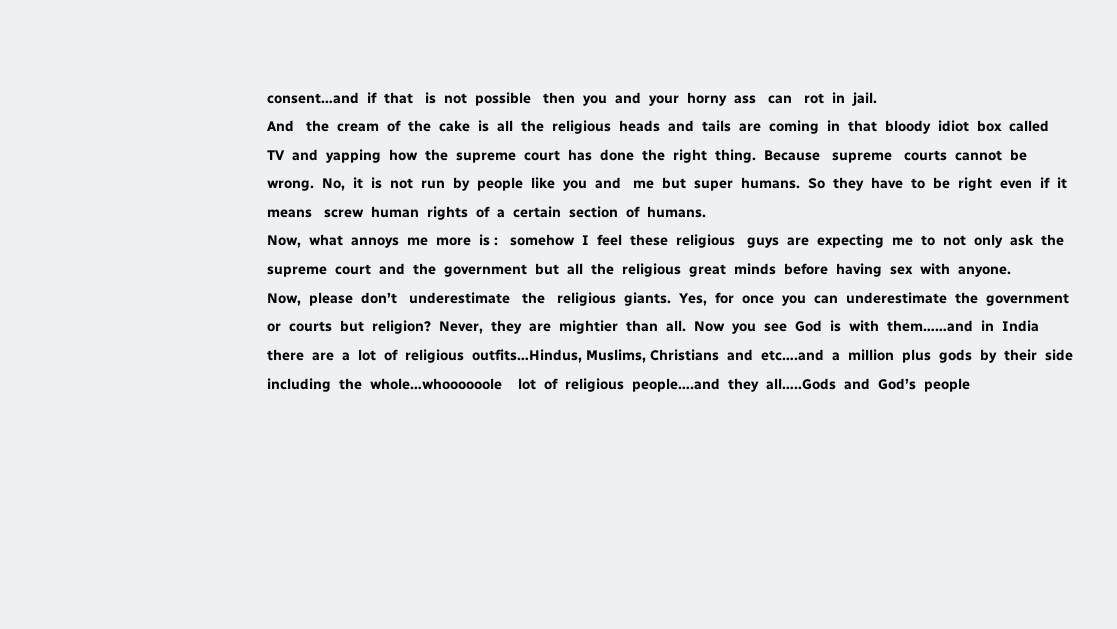consent…and  if  that   is  not  possible   then  you  and  your  horny  ass   can   rot  in  jail.
And   the  cream  of  the  cake  is  all  the  religious  heads  and  tails  are  coming  in  that  bloody  idiot  box  called  TV  and  yapping  how  the  supreme  court  has  done  the  right  thing.  Because   supreme   courts  cannot  be  wrong.  No,  it  is  not  run  by  people  like  you  and   me  but  super  humans.  So  they  have  to  be  right  even  if  it  means   screw  human  rights  of  a  certain  section  of  humans.
Now,  what  annoys  me  more  is :   somehow  I  feel  these  religious   guys  are  expecting  me  to  not  only  ask  the  supreme  court  and  the  government  but  all  the  religious  great  minds  before  having  sex  with  anyone.
Now,  please  don’t   underestimate   the   religious  giants.  Yes,  for  once  you  can  underestimate  the  government  or  courts  but  religion?  Never,  they  are  mightier  than  all.  Now  you  see  God  is  with  them……and  in  India  there  are  a  lot  of  religious  outfits…Hindus, Muslims, Christians  and  etc….and  a  million  plus  gods  by  their  side  including  the  whole…whoooooole    lot  of  religious  people….and  they  all…..Gods  and  God’s  people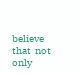believe  that  not  only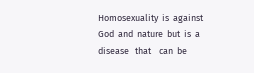Homosexuality  is  against  God  and  nature  but  is  a  disease   that    can  be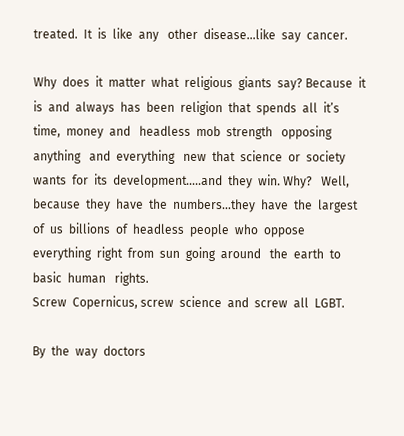treated.  It  is  like  any   other  disease…like  say  cancer.

Why  does  it  matter  what  religious  giants  say? Because  it  is  and  always  has  been  religion  that  spends  all  it’s  time,  money  and   headless  mob  strength   opposing  anything   and  everything   new  that  science  or  society  wants  for  its  development…..and  they  win. Why?   Well,  because  they  have  the  numbers…they  have  the  largest  of  us  billions  of  headless  people  who  oppose  everything  right  from  sun  going  around   the  earth  to   basic  human   rights.
Screw  Copernicus, screw  science  and  screw  all  LGBT.

By  the  way  doctors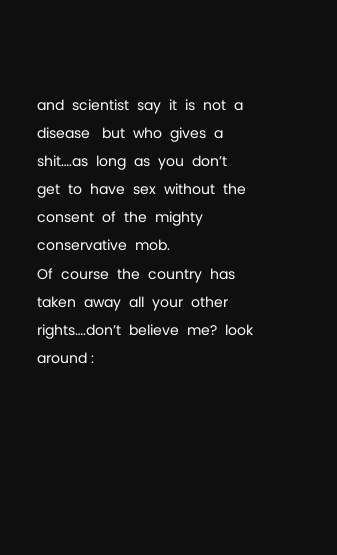and  scientist  say  it  is  not  a  disease   but  who  gives  a  shit….as  long  as  you  don’t  get  to  have  sex  without  the  consent  of  the  mighty  conservative  mob.
Of  course  the  country  has  taken  away  all  your  other  rights….don’t  believe  me?  look  around :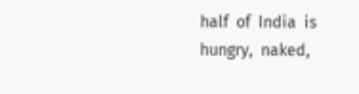half  of  India  is  hungry,  naked,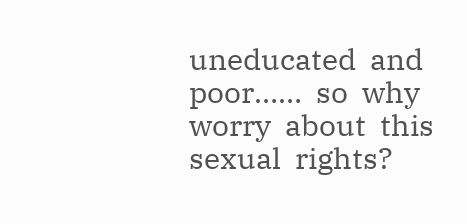uneducated  and  poor……  so  why  worry  about  this  sexual  rights?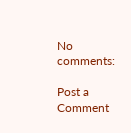No comments:

Post a Comment